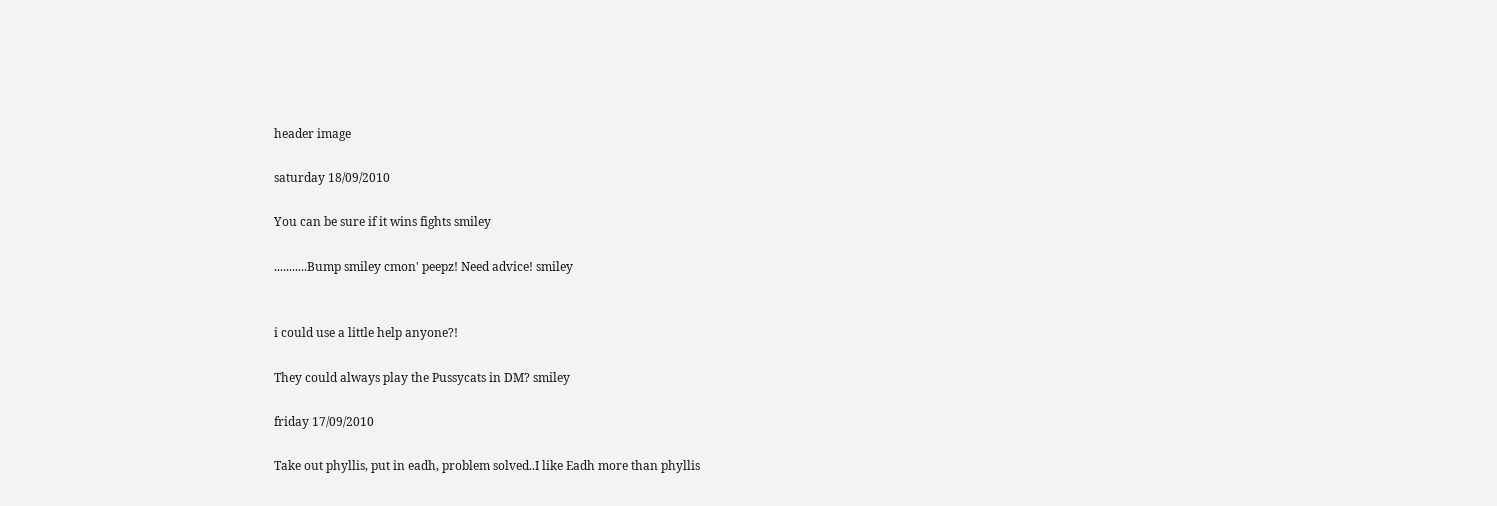header image

saturday 18/09/2010

You can be sure if it wins fights smiley

...........Bump smiley cmon' peepz! Need advice! smiley


i could use a little help anyone?!

They could always play the Pussycats in DM? smiley

friday 17/09/2010

Take out phyllis, put in eadh, problem solved..I like Eadh more than phyllis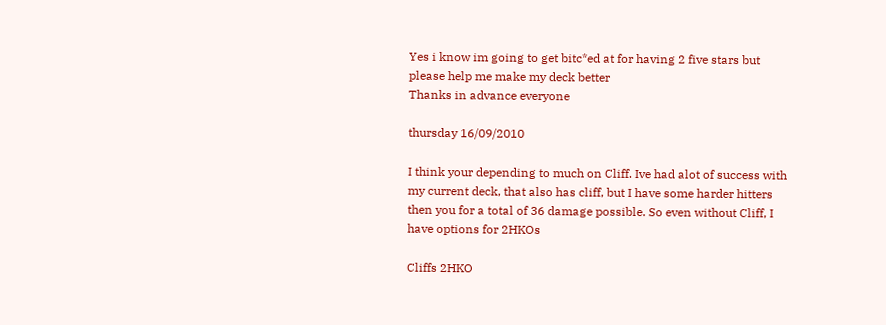Yes i know im going to get bitc*ed at for having 2 five stars but please help me make my deck better
Thanks in advance everyone

thursday 16/09/2010

I think your depending to much on Cliff. Ive had alot of success with my current deck, that also has cliff, but I have some harder hitters then you for a total of 36 damage possible. So even without Cliff, I have options for 2HKOs

Cliffs 2HKO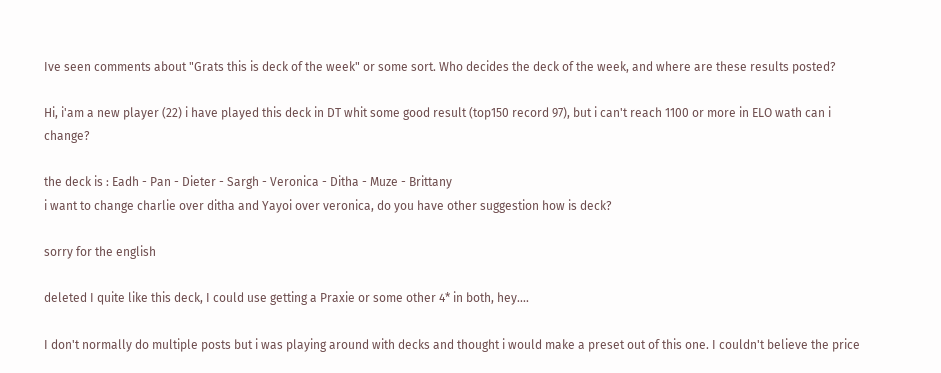Ive seen comments about "Grats this is deck of the week" or some sort. Who decides the deck of the week, and where are these results posted?

Hi, i'am a new player (22) i have played this deck in DT whit some good result (top150 record 97), but i can't reach 1100 or more in ELO wath can i change?

the deck is : Eadh - Pan - Dieter - Sargh - Veronica - Ditha - Muze - Brittany
i want to change charlie over ditha and Yayoi over veronica, do you have other suggestion how is deck?

sorry for the english

deleted I quite like this deck, I could use getting a Praxie or some other 4* in both, hey....

I don't normally do multiple posts but i was playing around with decks and thought i would make a preset out of this one. I couldn't believe the price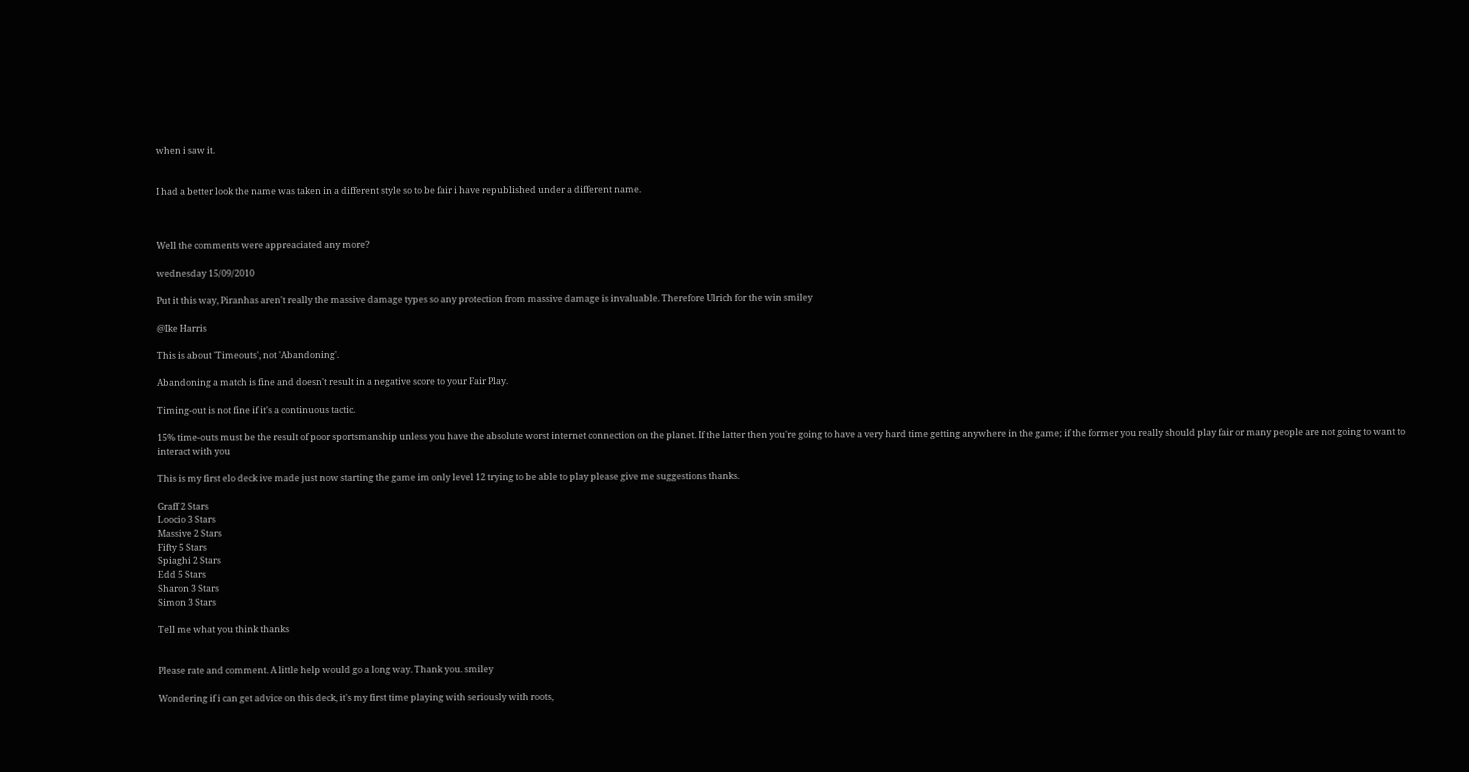when i saw it.


I had a better look the name was taken in a different style so to be fair i have republished under a different name.



Well the comments were appreaciated any more?

wednesday 15/09/2010

Put it this way, Piranhas aren't really the massive damage types so any protection from massive damage is invaluable. Therefore Ulrich for the win smiley

@Ike Harris

This is about 'Timeouts', not 'Abandoning'.

Abandoning a match is fine and doesn't result in a negative score to your Fair Play.

Timing-out is not fine if it's a continuous tactic.

15% time-outs must be the result of poor sportsmanship unless you have the absolute worst internet connection on the planet. If the latter then you're going to have a very hard time getting anywhere in the game; if the former you really should play fair or many people are not going to want to interact with you

This is my first elo deck ive made just now starting the game im only level 12 trying to be able to play please give me suggestions thanks.

Graff 2 Stars
Loocio 3 Stars
Massive 2 Stars
Fifty 5 Stars
Spiaghi 2 Stars
Edd 5 Stars
Sharon 3 Stars
Simon 3 Stars

Tell me what you think thanks


Please rate and comment. A little help would go a long way. Thank you. smiley

Wondering if i can get advice on this deck, it's my first time playing with seriously with roots,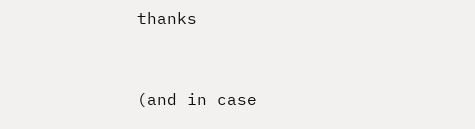thanks


(and in case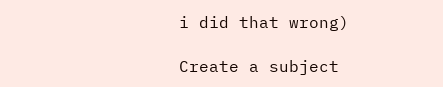i did that wrong)

Create a subject